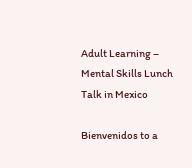Adult Learning – Mental Skills Lunch Talk in Mexico

Bienvenidos to a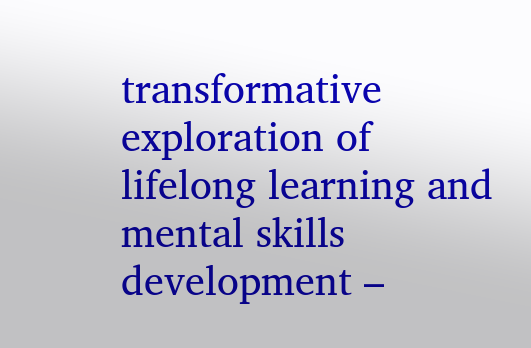transformative exploration of lifelong learning and mental skills development –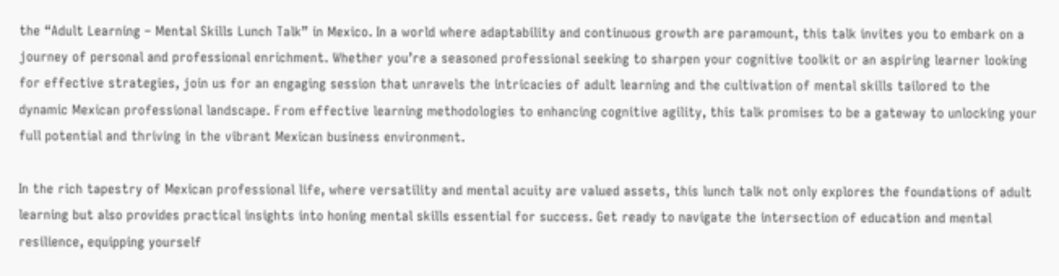the “Adult Learning – Mental Skills Lunch Talk” in Mexico. In a world where adaptability and continuous growth are paramount, this talk invites you to embark on a journey of personal and professional enrichment. Whether you’re a seasoned professional seeking to sharpen your cognitive toolkit or an aspiring learner looking for effective strategies, join us for an engaging session that unravels the intricacies of adult learning and the cultivation of mental skills tailored to the dynamic Mexican professional landscape. From effective learning methodologies to enhancing cognitive agility, this talk promises to be a gateway to unlocking your full potential and thriving in the vibrant Mexican business environment.

In the rich tapestry of Mexican professional life, where versatility and mental acuity are valued assets, this lunch talk not only explores the foundations of adult learning but also provides practical insights into honing mental skills essential for success. Get ready to navigate the intersection of education and mental resilience, equipping yourself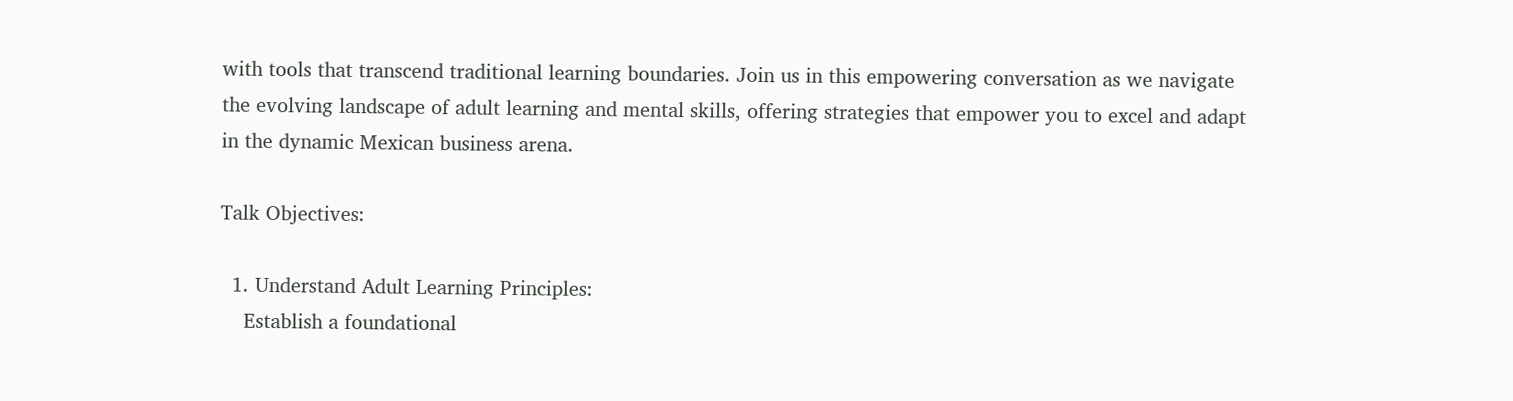with tools that transcend traditional learning boundaries. Join us in this empowering conversation as we navigate the evolving landscape of adult learning and mental skills, offering strategies that empower you to excel and adapt in the dynamic Mexican business arena.

Talk Objectives:

  1. Understand Adult Learning Principles:
    Establish a foundational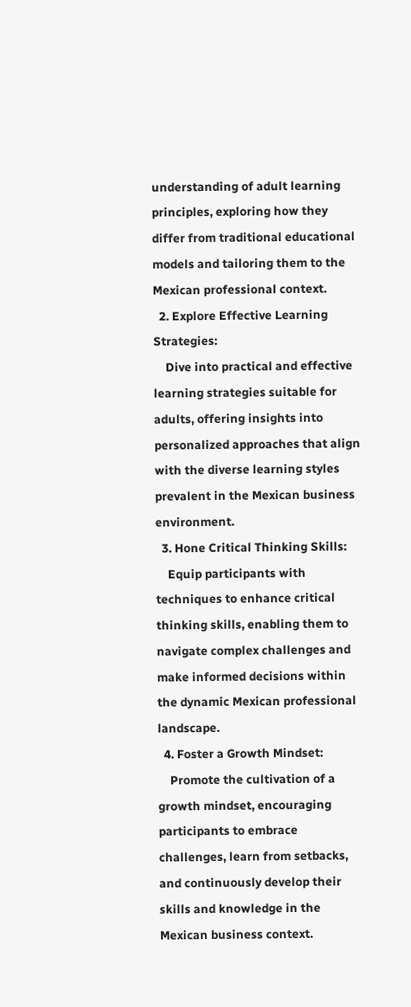understanding of adult learning principles, exploring how they differ from traditional educational models and tailoring them to the Mexican professional context.
  2. Explore Effective Learning Strategies:
    Dive into practical and effective learning strategies suitable for adults, offering insights into personalized approaches that align with the diverse learning styles prevalent in the Mexican business environment.
  3. Hone Critical Thinking Skills:
    Equip participants with techniques to enhance critical thinking skills, enabling them to navigate complex challenges and make informed decisions within the dynamic Mexican professional landscape.
  4. Foster a Growth Mindset:
    Promote the cultivation of a growth mindset, encouraging participants to embrace challenges, learn from setbacks, and continuously develop their skills and knowledge in the Mexican business context.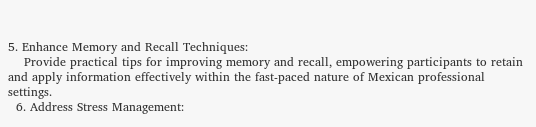5. Enhance Memory and Recall Techniques:
    Provide practical tips for improving memory and recall, empowering participants to retain and apply information effectively within the fast-paced nature of Mexican professional settings.
  6. Address Stress Management: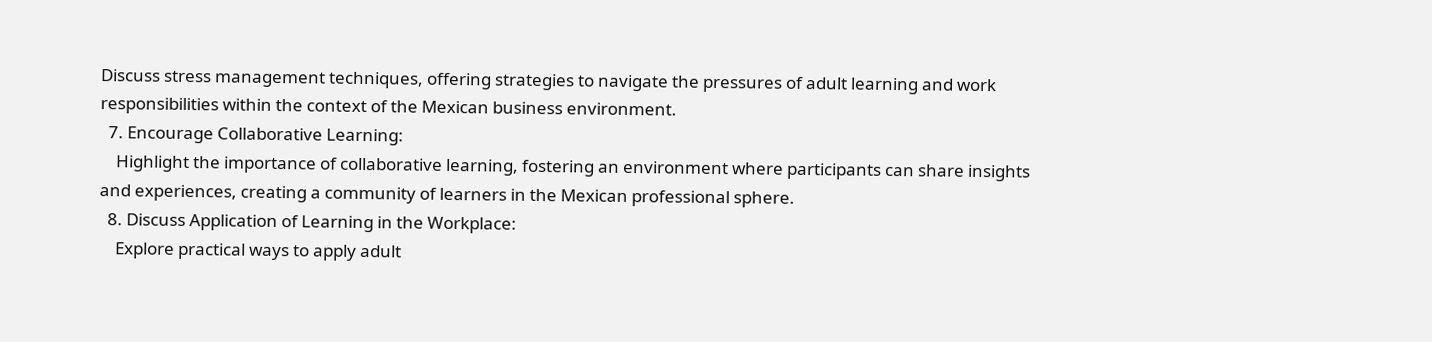Discuss stress management techniques, offering strategies to navigate the pressures of adult learning and work responsibilities within the context of the Mexican business environment.
  7. Encourage Collaborative Learning:
    Highlight the importance of collaborative learning, fostering an environment where participants can share insights and experiences, creating a community of learners in the Mexican professional sphere.
  8. Discuss Application of Learning in the Workplace:
    Explore practical ways to apply adult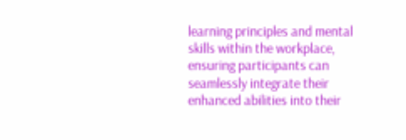learning principles and mental skills within the workplace, ensuring participants can seamlessly integrate their enhanced abilities into their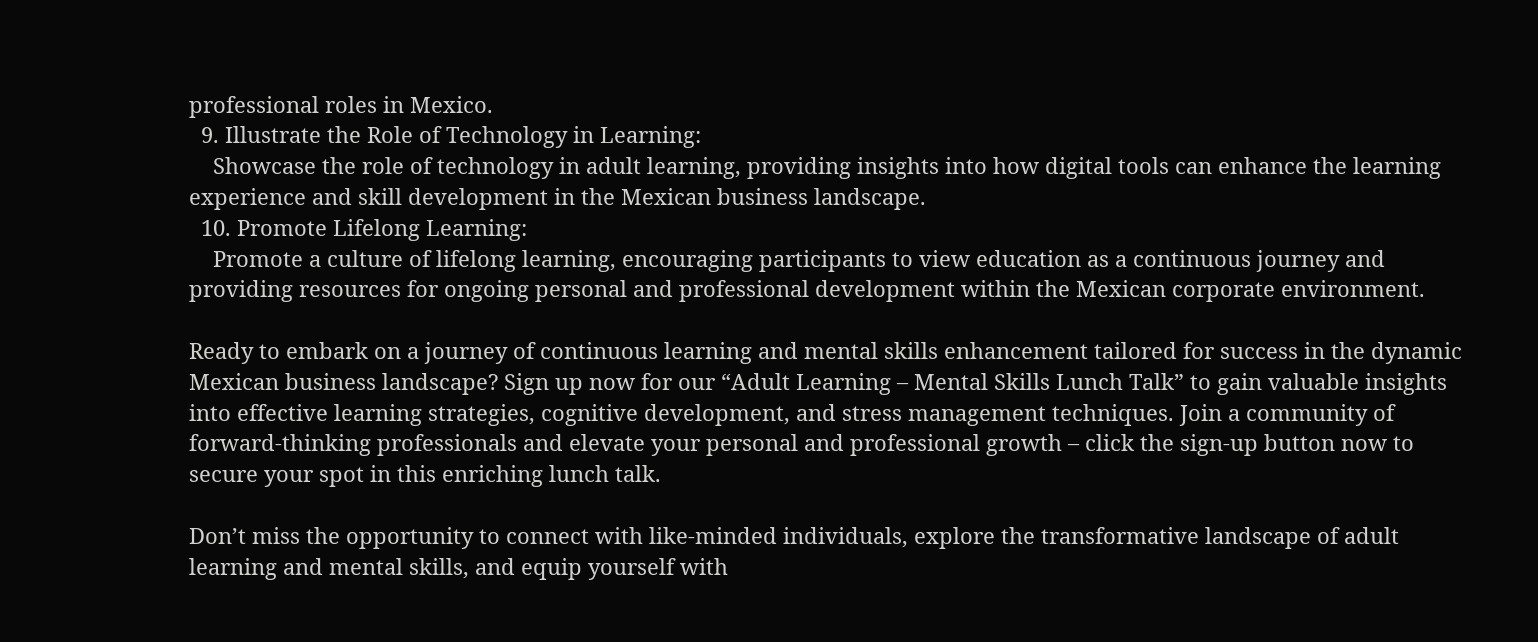professional roles in Mexico.
  9. Illustrate the Role of Technology in Learning:
    Showcase the role of technology in adult learning, providing insights into how digital tools can enhance the learning experience and skill development in the Mexican business landscape.
  10. Promote Lifelong Learning:
    Promote a culture of lifelong learning, encouraging participants to view education as a continuous journey and providing resources for ongoing personal and professional development within the Mexican corporate environment.

Ready to embark on a journey of continuous learning and mental skills enhancement tailored for success in the dynamic Mexican business landscape? Sign up now for our “Adult Learning – Mental Skills Lunch Talk” to gain valuable insights into effective learning strategies, cognitive development, and stress management techniques. Join a community of forward-thinking professionals and elevate your personal and professional growth – click the sign-up button now to secure your spot in this enriching lunch talk.

Don’t miss the opportunity to connect with like-minded individuals, explore the transformative landscape of adult learning and mental skills, and equip yourself with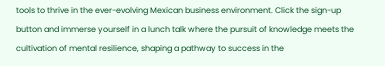tools to thrive in the ever-evolving Mexican business environment. Click the sign-up button and immerse yourself in a lunch talk where the pursuit of knowledge meets the cultivation of mental resilience, shaping a pathway to success in the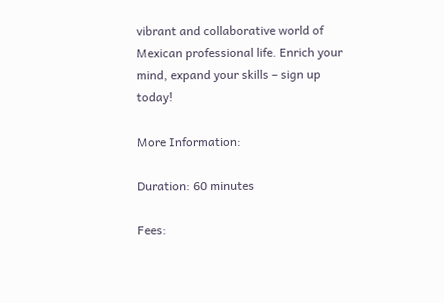vibrant and collaborative world of Mexican professional life. Enrich your mind, expand your skills – sign up today!

More Information:

Duration: 60 minutes

Fees: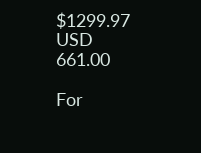$1299.97  USD 661.00

For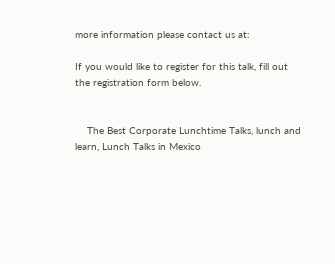more information please contact us at:

If you would like to register for this talk, fill out the registration form below.


    The Best Corporate Lunchtime Talks, lunch and learn, Lunch Talks in Mexico